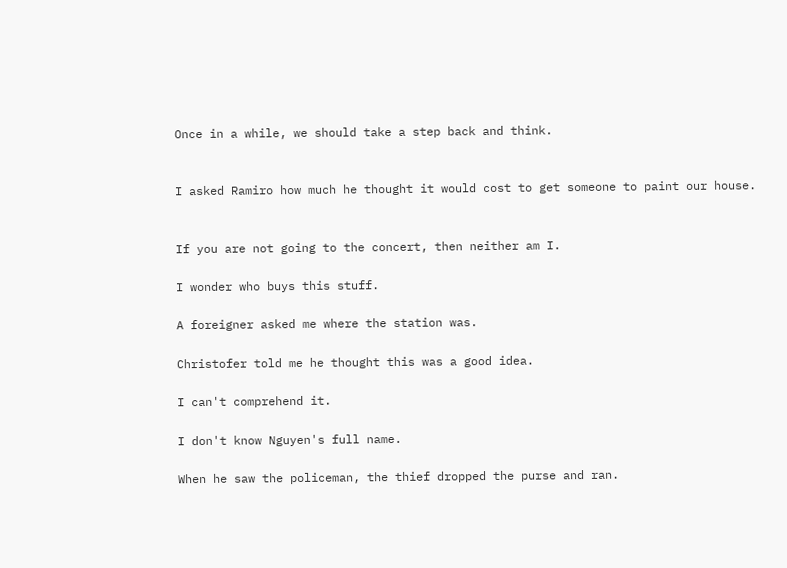Once in a while, we should take a step back and think.


I asked Ramiro how much he thought it would cost to get someone to paint our house.


If you are not going to the concert, then neither am I.

I wonder who buys this stuff.

A foreigner asked me where the station was.

Christofer told me he thought this was a good idea.

I can't comprehend it.

I don't know Nguyen's full name.

When he saw the policeman, the thief dropped the purse and ran.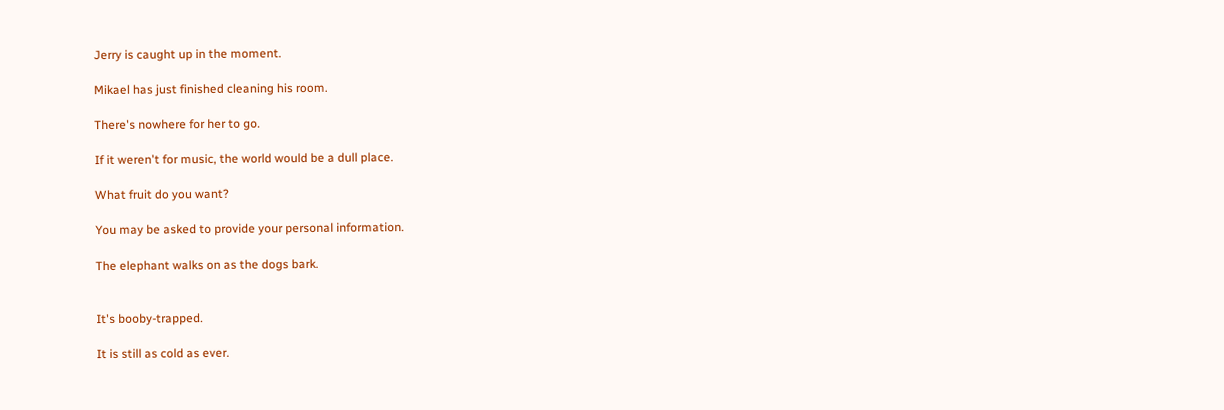Jerry is caught up in the moment.

Mikael has just finished cleaning his room.

There's nowhere for her to go.

If it weren't for music, the world would be a dull place.

What fruit do you want?

You may be asked to provide your personal information.

The elephant walks on as the dogs bark.


It's booby-trapped.

It is still as cold as ever.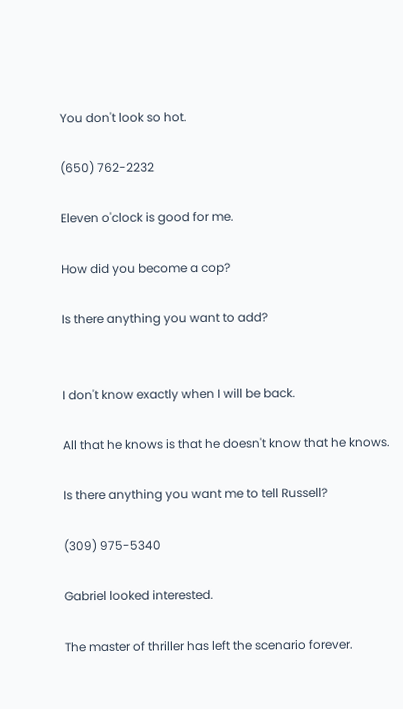You don't look so hot.

(650) 762-2232

Eleven o'clock is good for me.

How did you become a cop?

Is there anything you want to add?


I don't know exactly when I will be back.

All that he knows is that he doesn't know that he knows.

Is there anything you want me to tell Russell?

(309) 975-5340

Gabriel looked interested.

The master of thriller has left the scenario forever.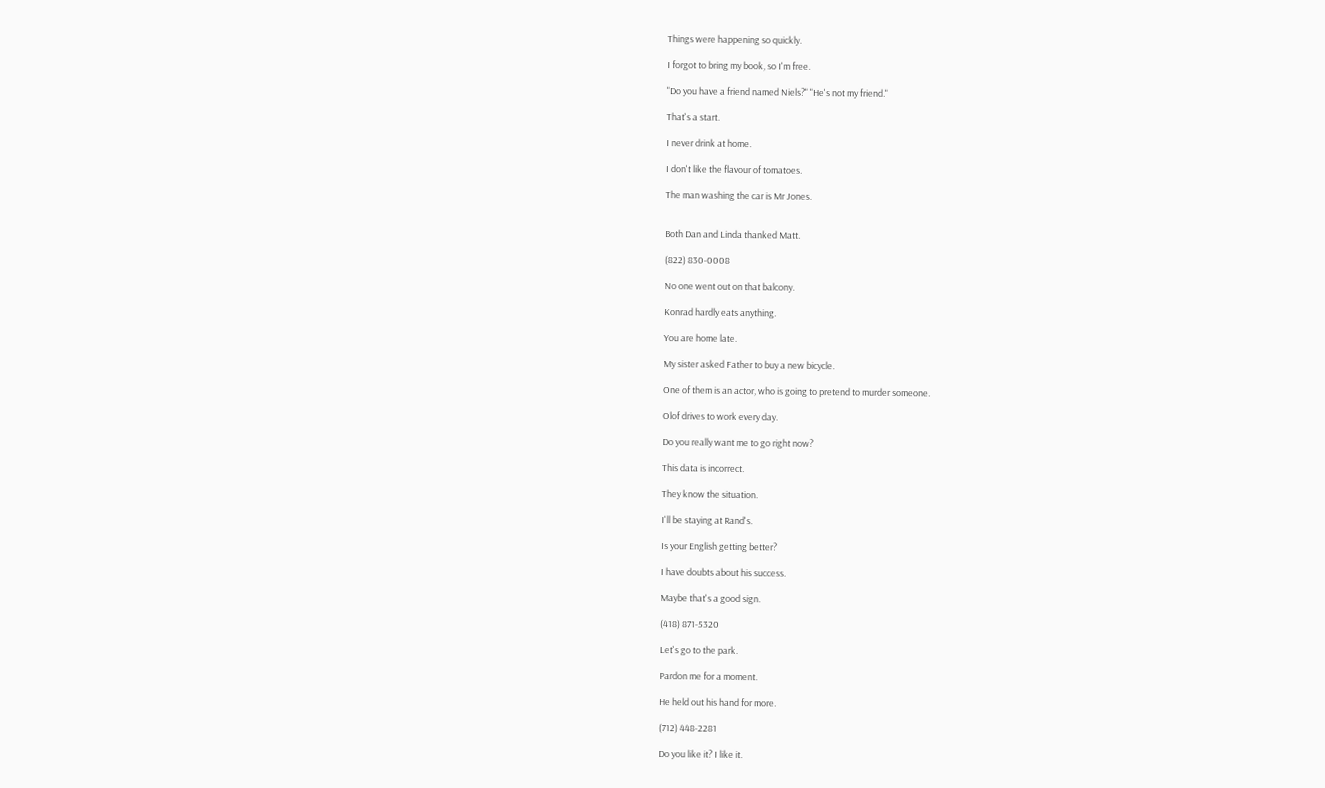Things were happening so quickly.

I forgot to bring my book, so I'm free.

"Do you have a friend named Niels?" "He's not my friend."

That's a start.

I never drink at home.

I don't like the flavour of tomatoes.

The man washing the car is Mr Jones.


Both Dan and Linda thanked Matt.

(822) 830-0008

No one went out on that balcony.

Konrad hardly eats anything.

You are home late.

My sister asked Father to buy a new bicycle.

One of them is an actor, who is going to pretend to murder someone.

Olof drives to work every day.

Do you really want me to go right now?

This data is incorrect.

They know the situation.

I'll be staying at Rand's.

Is your English getting better?

I have doubts about his success.

Maybe that's a good sign.

(418) 871-5320

Let's go to the park.

Pardon me for a moment.

He held out his hand for more.

(712) 448-2281

Do you like it? I like it.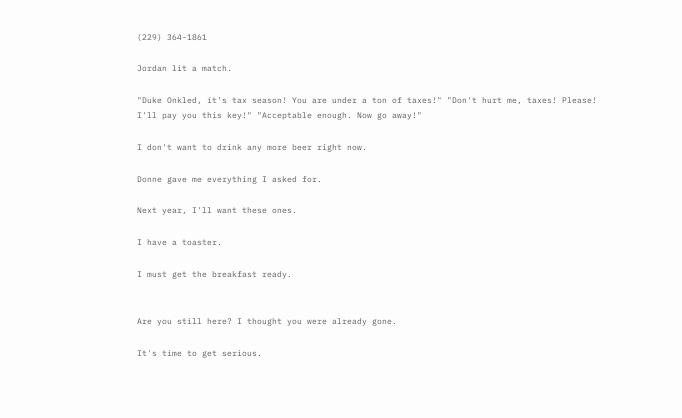(229) 364-1861

Jordan lit a match.

"Duke Onkled, it's tax season! You are under a ton of taxes!" "Don't hurt me, taxes! Please! I'll pay you this key!" "Acceptable enough. Now go away!"

I don't want to drink any more beer right now.

Donne gave me everything I asked for.

Next year, I'll want these ones.

I have a toaster.

I must get the breakfast ready.


Are you still here? I thought you were already gone.

It's time to get serious.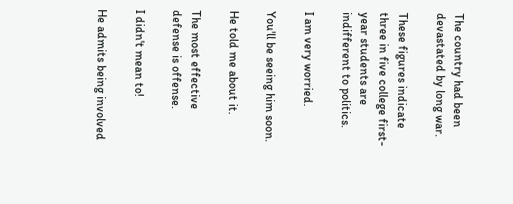The country had been devastated by long war.

These figures indicate three in five college first-year students are indifferent to politics.

I am very worried.

You'll be seeing him soon.

He told me about it.

The most effective defense is offense.

I didn't mean to!

He admits being involved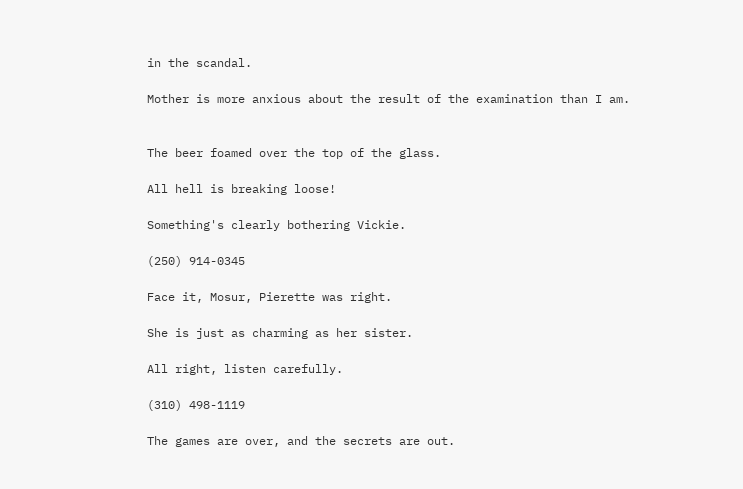in the scandal.

Mother is more anxious about the result of the examination than I am.


The beer foamed over the top of the glass.

All hell is breaking loose!

Something's clearly bothering Vickie.

(250) 914-0345

Face it, Mosur, Pierette was right.

She is just as charming as her sister.

All right, listen carefully.

(310) 498-1119

The games are over, and the secrets are out.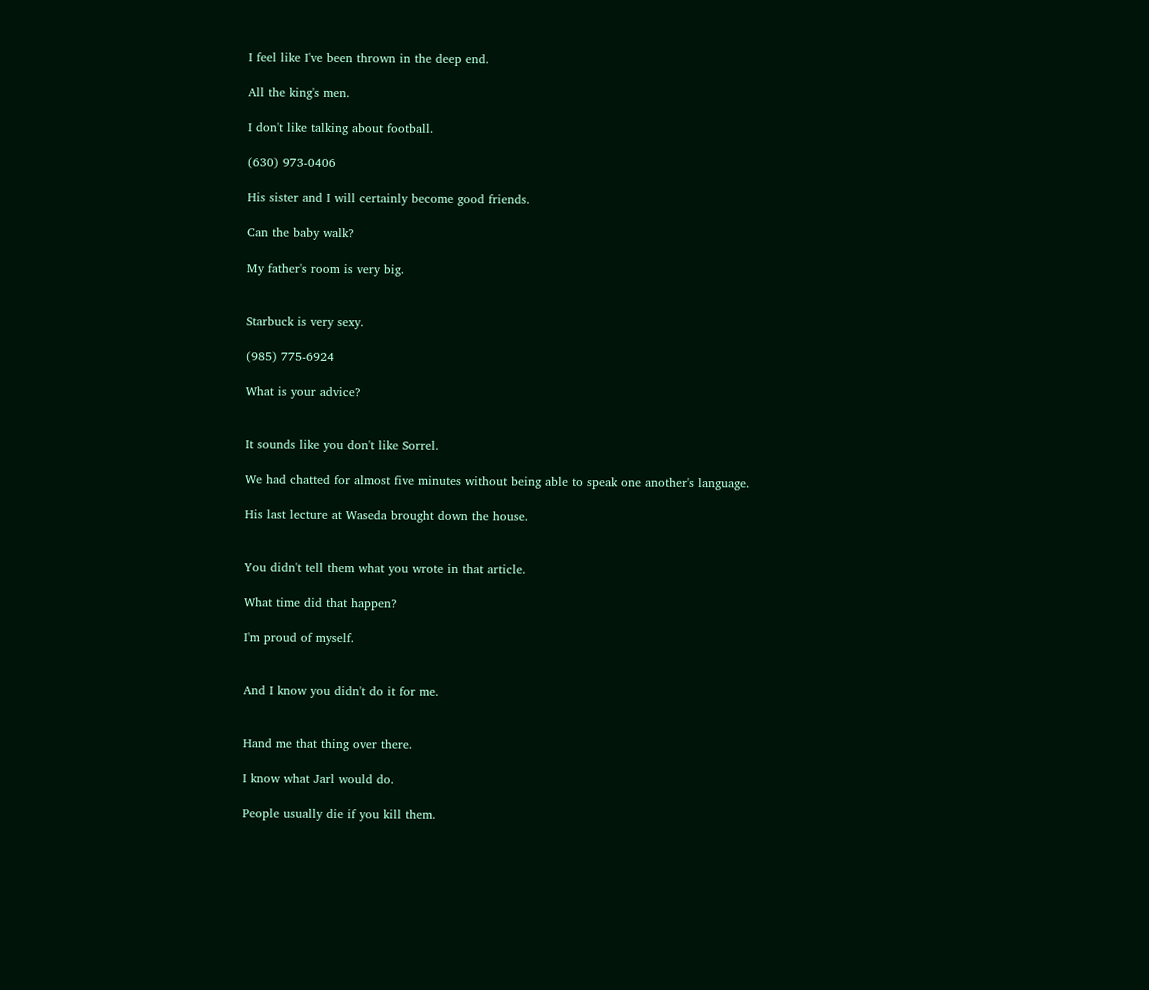I feel like I've been thrown in the deep end.

All the king's men.

I don't like talking about football.

(630) 973-0406

His sister and I will certainly become good friends.

Can the baby walk?

My father's room is very big.


Starbuck is very sexy.

(985) 775-6924

What is your advice?


It sounds like you don't like Sorrel.

We had chatted for almost five minutes without being able to speak one another's language.

His last lecture at Waseda brought down the house.


You didn't tell them what you wrote in that article.

What time did that happen?

I'm proud of myself.


And I know you didn't do it for me.


Hand me that thing over there.

I know what Jarl would do.

People usually die if you kill them.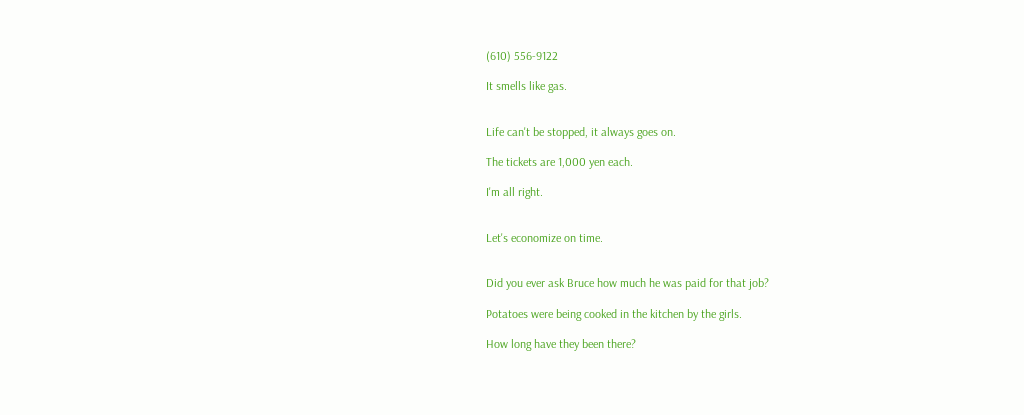(610) 556-9122

It smells like gas.


Life can't be stopped, it always goes on.

The tickets are 1,000 yen each.

I'm all right.


Let's economize on time.


Did you ever ask Bruce how much he was paid for that job?

Potatoes were being cooked in the kitchen by the girls.

How long have they been there?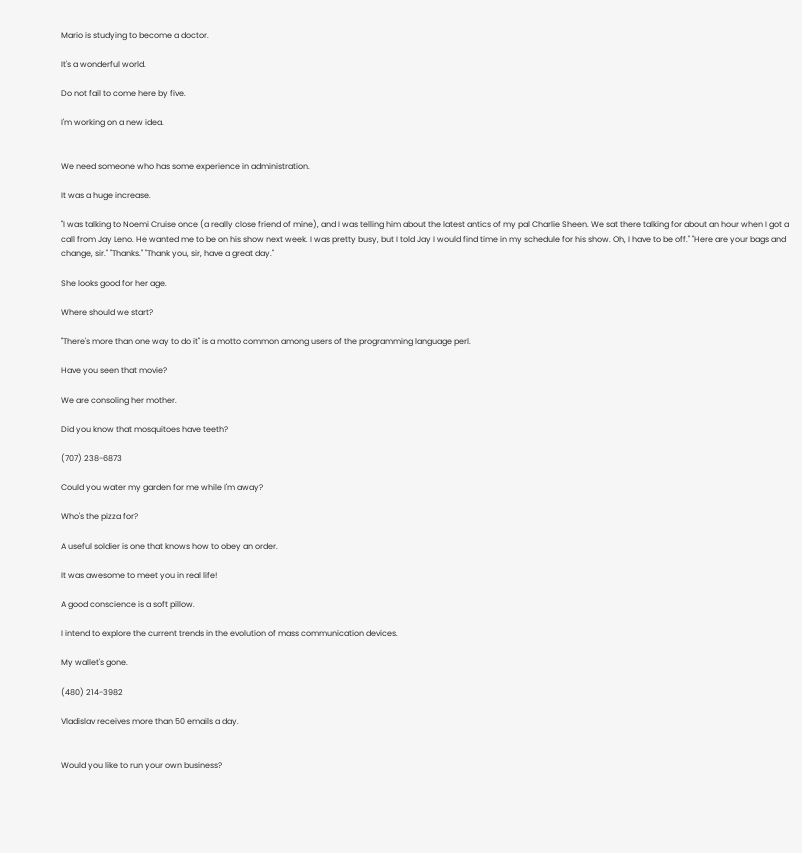Mario is studying to become a doctor.

It's a wonderful world.

Do not fail to come here by five.

I'm working on a new idea.


We need someone who has some experience in administration.

It was a huge increase.

"I was talking to Noemi Cruise once (a really close friend of mine), and I was telling him about the latest antics of my pal Charlie Sheen. We sat there talking for about an hour when I got a call from Jay Leno. He wanted me to be on his show next week. I was pretty busy, but I told Jay I would find time in my schedule for his show. Oh, I have to be off." "Here are your bags and change, sir." "Thanks." "Thank you, sir, have a great day."

She looks good for her age.

Where should we start?

"There's more than one way to do it" is a motto common among users of the programming language perl.

Have you seen that movie?

We are consoling her mother.

Did you know that mosquitoes have teeth?

(707) 238-6873

Could you water my garden for me while I'm away?

Who's the pizza for?

A useful soldier is one that knows how to obey an order.

It was awesome to meet you in real life!

A good conscience is a soft pillow.

I intend to explore the current trends in the evolution of mass communication devices.

My wallet's gone.

(480) 214-3982

Vladislav receives more than 50 emails a day.


Would you like to run your own business?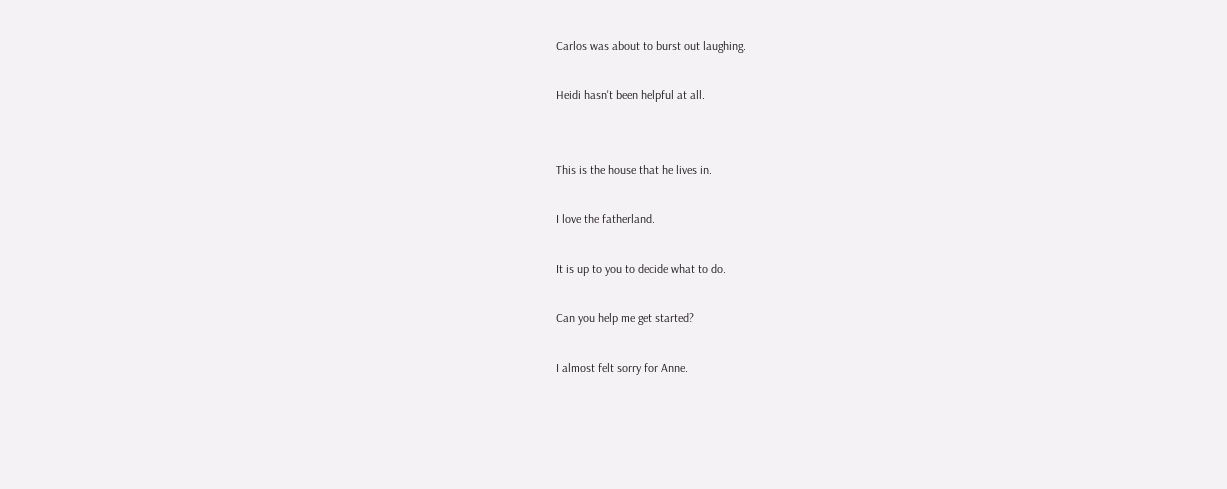Carlos was about to burst out laughing.

Heidi hasn't been helpful at all.


This is the house that he lives in.

I love the fatherland.

It is up to you to decide what to do.

Can you help me get started?

I almost felt sorry for Anne.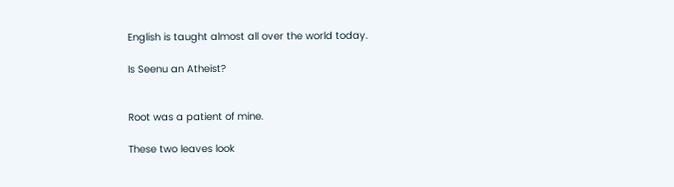English is taught almost all over the world today.

Is Seenu an Atheist?


Root was a patient of mine.

These two leaves look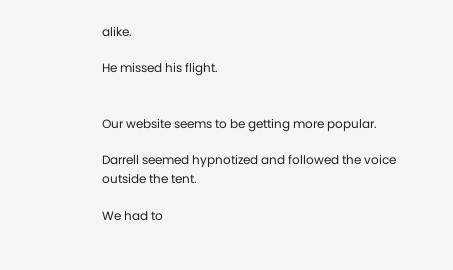alike.

He missed his flight.


Our website seems to be getting more popular.

Darrell seemed hypnotized and followed the voice outside the tent.

We had to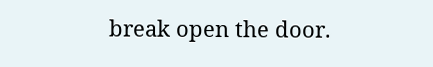break open the door.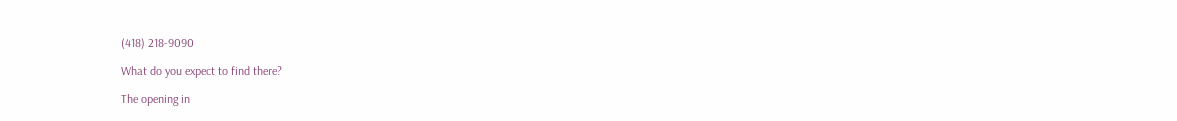(418) 218-9090

What do you expect to find there?

The opening in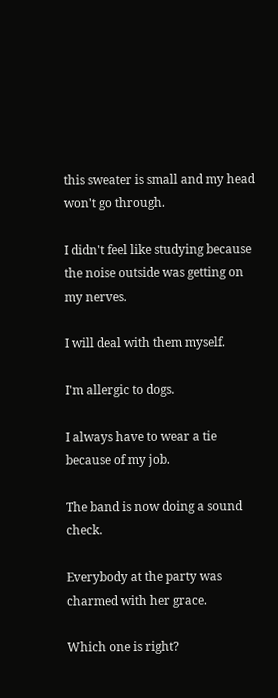this sweater is small and my head won't go through.

I didn't feel like studying because the noise outside was getting on my nerves.

I will deal with them myself.

I'm allergic to dogs.

I always have to wear a tie because of my job.

The band is now doing a sound check.

Everybody at the party was charmed with her grace.

Which one is right?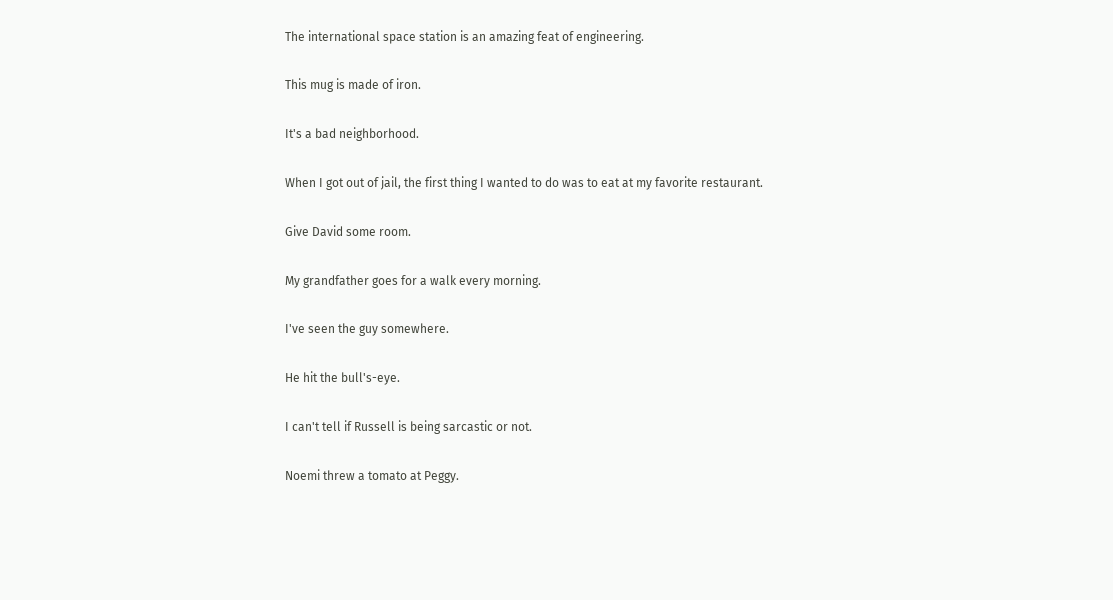The international space station is an amazing feat of engineering.

This mug is made of iron.

It's a bad neighborhood.

When I got out of jail, the first thing I wanted to do was to eat at my favorite restaurant.

Give David some room.

My grandfather goes for a walk every morning.

I've seen the guy somewhere.

He hit the bull's-eye.

I can't tell if Russell is being sarcastic or not.

Noemi threw a tomato at Peggy.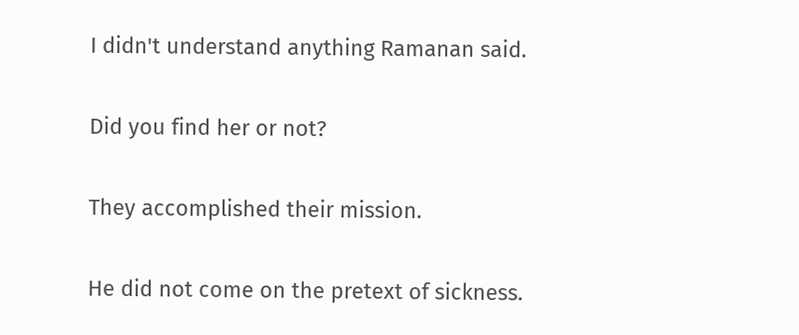I didn't understand anything Ramanan said.

Did you find her or not?

They accomplished their mission.

He did not come on the pretext of sickness.